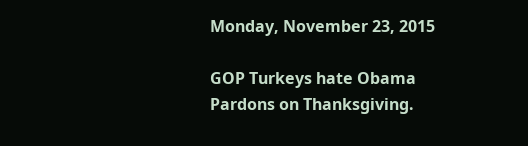Monday, November 23, 2015

GOP Turkeys hate Obama Pardons on Thanksgiving.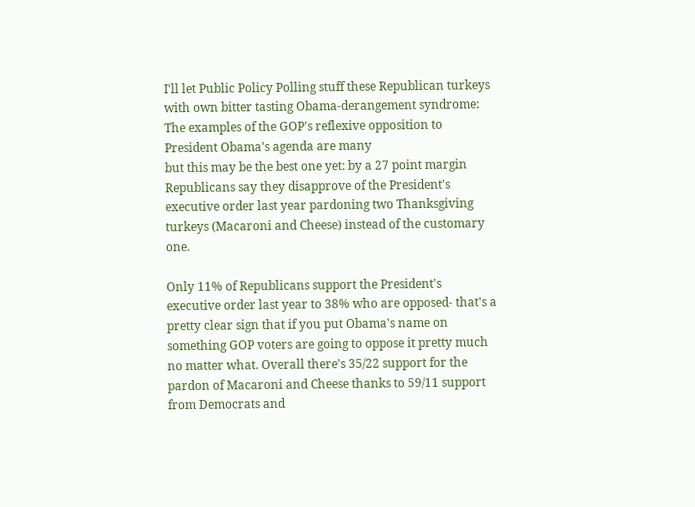I'll let Public Policy Polling stuff these Republican turkeys with own bitter tasting Obama-derangement syndrome:
The examples of the GOP's reflexive opposition to President Obama's agenda are many
but this may be the best one yet: by a 27 point margin Republicans say they disapprove of the President's executive order last year pardoning two Thanksgiving turkeys (Macaroni and Cheese) instead of the customary one.

Only 11% of Republicans support the President's executive order last year to 38% who are opposed- that's a pretty clear sign that if you put Obama's name on something GOP voters are going to oppose it pretty much no matter what. Overall there's 35/22 support for the pardon of Macaroni and Cheese thanks to 59/11 support from Democrats and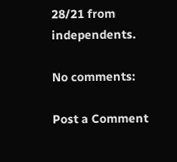28/21 from independents.

No comments:

Post a Comment